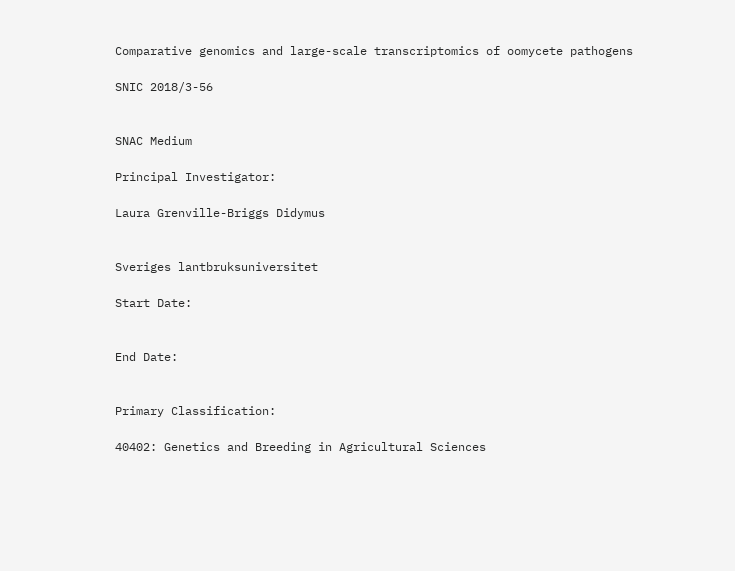Comparative genomics and large-scale transcriptomics of oomycete pathogens

SNIC 2018/3-56


SNAC Medium

Principal Investigator:

Laura Grenville-Briggs Didymus


Sveriges lantbruksuniversitet

Start Date:


End Date:


Primary Classification:

40402: Genetics and Breeding in Agricultural Sciences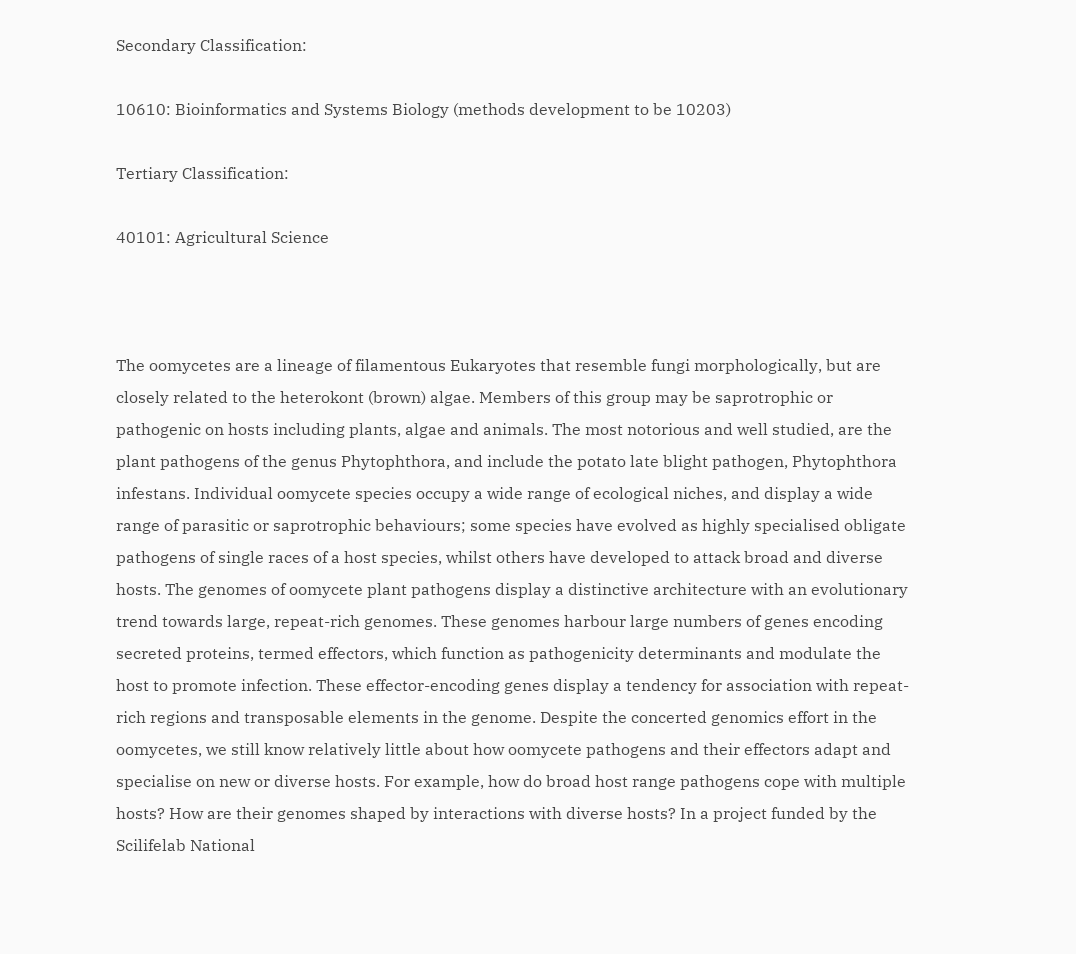Secondary Classification:

10610: Bioinformatics and Systems Biology (methods development to be 10203)

Tertiary Classification:

40101: Agricultural Science



The oomycetes are a lineage of filamentous Eukaryotes that resemble fungi morphologically, but are closely related to the heterokont (brown) algae. Members of this group may be saprotrophic or pathogenic on hosts including plants, algae and animals. The most notorious and well studied, are the plant pathogens of the genus Phytophthora, and include the potato late blight pathogen, Phytophthora infestans. Individual oomycete species occupy a wide range of ecological niches, and display a wide range of parasitic or saprotrophic behaviours; some species have evolved as highly specialised obligate pathogens of single races of a host species, whilst others have developed to attack broad and diverse hosts. The genomes of oomycete plant pathogens display a distinctive architecture with an evolutionary trend towards large, repeat-rich genomes. These genomes harbour large numbers of genes encoding secreted proteins, termed effectors, which function as pathogenicity determinants and modulate the host to promote infection. These effector-encoding genes display a tendency for association with repeat-rich regions and transposable elements in the genome. Despite the concerted genomics effort in the oomycetes, we still know relatively little about how oomycete pathogens and their effectors adapt and specialise on new or diverse hosts. For example, how do broad host range pathogens cope with multiple hosts? How are their genomes shaped by interactions with diverse hosts? In a project funded by the Scilifelab National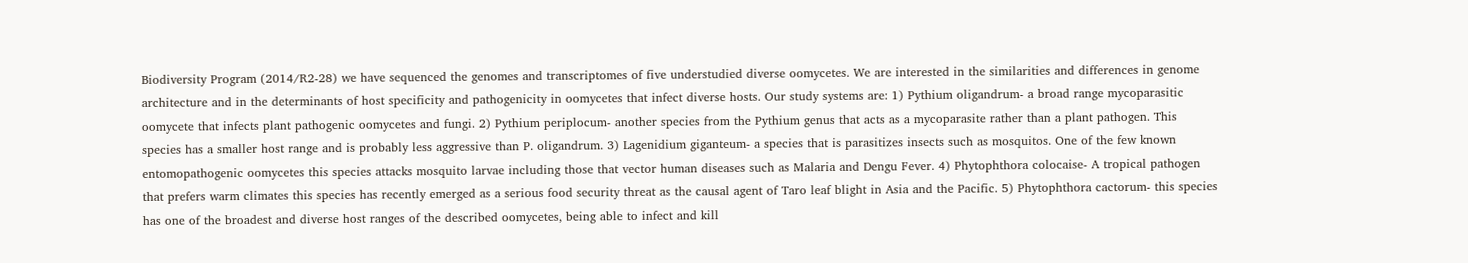Biodiversity Program (2014/R2-28) we have sequenced the genomes and transcriptomes of five understudied diverse oomycetes. We are interested in the similarities and differences in genome architecture and in the determinants of host specificity and pathogenicity in oomycetes that infect diverse hosts. Our study systems are: 1) Pythium oligandrum- a broad range mycoparasitic oomycete that infects plant pathogenic oomycetes and fungi. 2) Pythium periplocum- another species from the Pythium genus that acts as a mycoparasite rather than a plant pathogen. This species has a smaller host range and is probably less aggressive than P. oligandrum. 3) Lagenidium giganteum- a species that is parasitizes insects such as mosquitos. One of the few known entomopathogenic oomycetes this species attacks mosquito larvae including those that vector human diseases such as Malaria and Dengu Fever. 4) Phytophthora colocaise- A tropical pathogen that prefers warm climates this species has recently emerged as a serious food security threat as the causal agent of Taro leaf blight in Asia and the Pacific. 5) Phytophthora cactorum- this species has one of the broadest and diverse host ranges of the described oomycetes, being able to infect and kill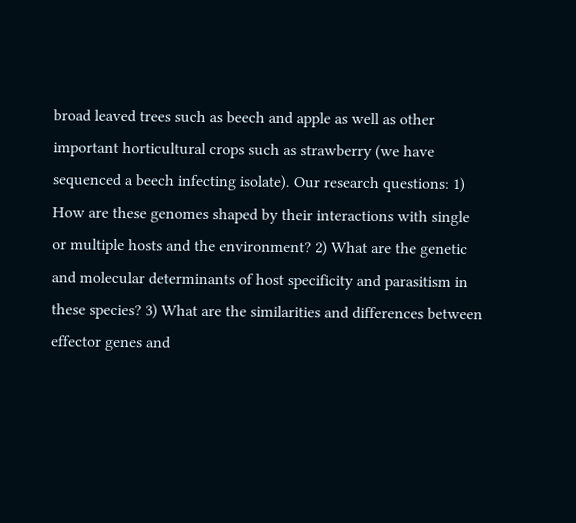broad leaved trees such as beech and apple as well as other important horticultural crops such as strawberry (we have sequenced a beech infecting isolate). Our research questions: 1) How are these genomes shaped by their interactions with single or multiple hosts and the environment? 2) What are the genetic and molecular determinants of host specificity and parasitism in these species? 3) What are the similarities and differences between effector genes and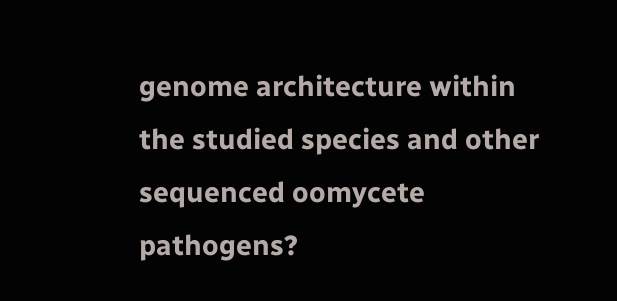genome architecture within the studied species and other sequenced oomycete pathogens?